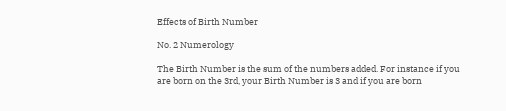Effects of Birth Number

No. 2 Numerology

The Birth Number is the sum of the numbers added. For instance if you are born on the 3rd, your Birth Number is 3 and if you are born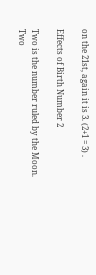on the 21st, again it is 3. (2+1 = 3) .

Effects of Birth Number 2

Two is the number ruled by the Moon. Two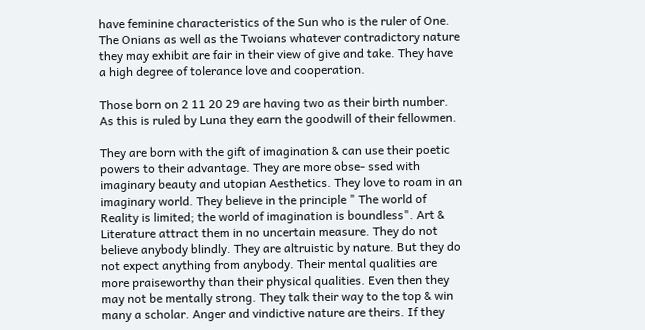have feminine characteristics of the Sun who is the ruler of One. The Onians as well as the Twoians whatever contradictory nature they may exhibit are fair in their view of give and take. They have a high degree of tolerance love and cooperation.

Those born on 2 11 20 29 are having two as their birth number. As this is ruled by Luna they earn the goodwill of their fellowmen.

They are born with the gift of imagination & can use their poetic powers to their advantage. They are more obse- ssed with imaginary beauty and utopian Aesthetics. They love to roam in an imaginary world. They believe in the principle " The world of Reality is limited; the world of imagination is boundless". Art & Literature attract them in no uncertain measure. They do not believe anybody blindly. They are altruistic by nature. But they do not expect anything from anybody. Their mental qualities are more praiseworthy than their physical qualities. Even then they may not be mentally strong. They talk their way to the top & win many a scholar. Anger and vindictive nature are theirs. If they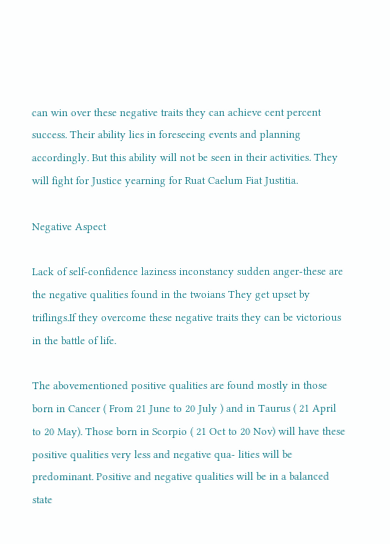can win over these negative traits they can achieve cent percent success. Their ability lies in foreseeing events and planning accordingly. But this ability will not be seen in their activities. They will fight for Justice yearning for Ruat Caelum Fiat Justitia.

Negative Aspect

Lack of self-confidence laziness inconstancy sudden anger-these are the negative qualities found in the twoians They get upset by triflings.If they overcome these negative traits they can be victorious in the battle of life.

The abovementioned positive qualities are found mostly in those born in Cancer ( From 21 June to 20 July ) and in Taurus ( 21 April to 20 May). Those born in Scorpio ( 21 Oct to 20 Nov) will have these positive qualities very less and negative qua- lities will be predominant. Positive and negative qualities will be in a balanced state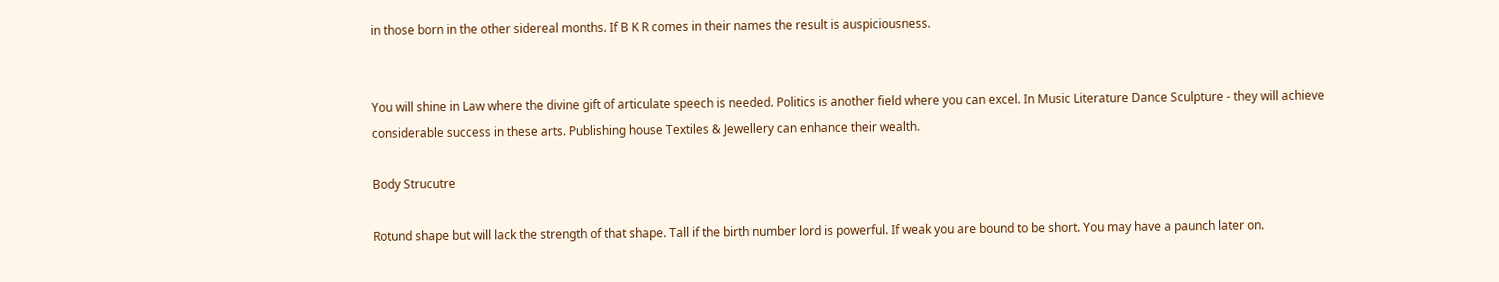in those born in the other sidereal months. If B K R comes in their names the result is auspiciousness.


You will shine in Law where the divine gift of articulate speech is needed. Politics is another field where you can excel. In Music Literature Dance Sculpture - they will achieve considerable success in these arts. Publishing house Textiles & Jewellery can enhance their wealth.

Body Strucutre

Rotund shape but will lack the strength of that shape. Tall if the birth number lord is powerful. If weak you are bound to be short. You may have a paunch later on.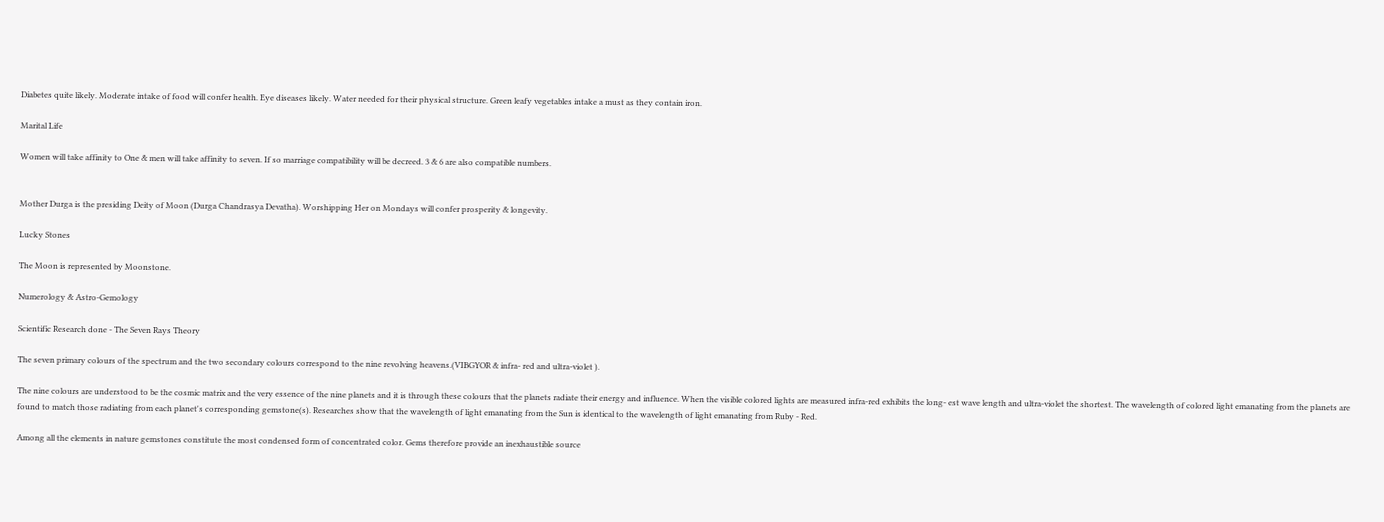Diabetes quite likely. Moderate intake of food will confer health. Eye diseases likely. Water needed for their physical structure. Green leafy vegetables intake a must as they contain iron.

Marital Life

Women will take affinity to One & men will take affinity to seven. If so marriage compatibility will be decreed. 3 & 6 are also compatible numbers.


Mother Durga is the presiding Deity of Moon (Durga Chandrasya Devatha). Worshipping Her on Mondays will confer prosperity & longevity.

Lucky Stones

The Moon is represented by Moonstone.

Numerology & Astro-Gemology

Scientific Research done - The Seven Rays Theory

The seven primary colours of the spectrum and the two secondary colours correspond to the nine revolving heavens.(VIBGYOR & infra- red and ultra-violet ).

The nine colours are understood to be the cosmic matrix and the very essence of the nine planets and it is through these colours that the planets radiate their energy and influence. When the visible colored lights are measured infra-red exhibits the long- est wave length and ultra-violet the shortest. The wavelength of colored light emanating from the planets are found to match those radiating from each planet's corresponding gemstone(s). Researches show that the wavelength of light emanating from the Sun is identical to the wavelength of light emanating from Ruby - Red.

Among all the elements in nature gemstones constitute the most condensed form of concentrated color. Gems therefore provide an inexhaustible source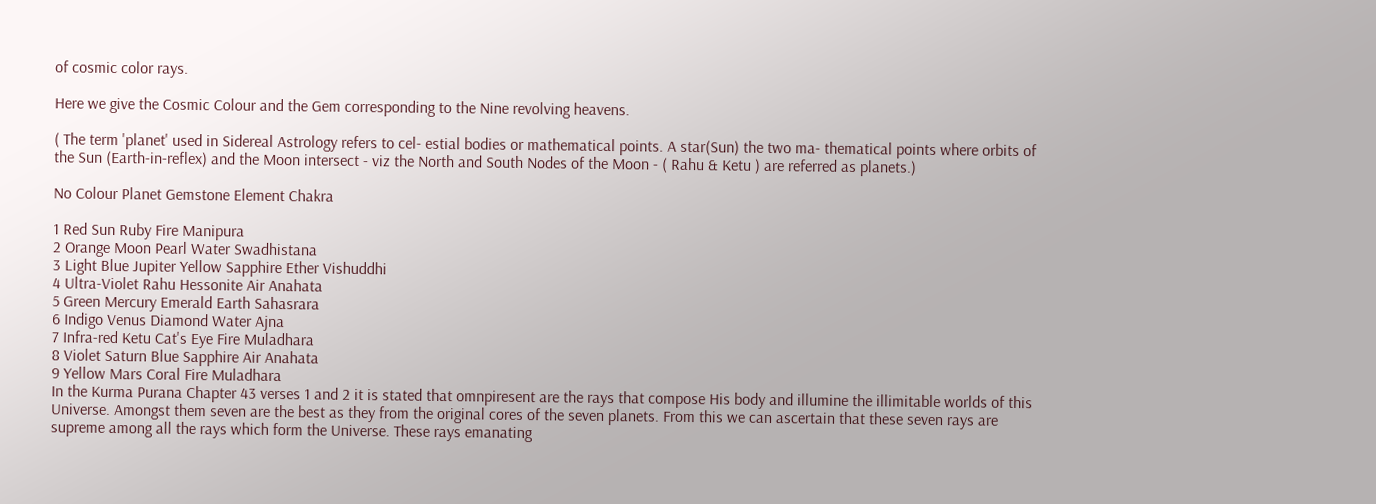of cosmic color rays.

Here we give the Cosmic Colour and the Gem corresponding to the Nine revolving heavens.

( The term 'planet' used in Sidereal Astrology refers to cel- estial bodies or mathematical points. A star(Sun) the two ma- thematical points where orbits of the Sun (Earth-in-reflex) and the Moon intersect - viz the North and South Nodes of the Moon - ( Rahu & Ketu ) are referred as planets.)

No Colour Planet Gemstone Element Chakra

1 Red Sun Ruby Fire Manipura
2 Orange Moon Pearl Water Swadhistana
3 Light Blue Jupiter Yellow Sapphire Ether Vishuddhi
4 Ultra-Violet Rahu Hessonite Air Anahata
5 Green Mercury Emerald Earth Sahasrara
6 Indigo Venus Diamond Water Ajna
7 Infra-red Ketu Cat's Eye Fire Muladhara
8 Violet Saturn Blue Sapphire Air Anahata
9 Yellow Mars Coral Fire Muladhara
In the Kurma Purana Chapter 43 verses 1 and 2 it is stated that omnpiresent are the rays that compose His body and illumine the illimitable worlds of this Universe. Amongst them seven are the best as they from the original cores of the seven planets. From this we can ascertain that these seven rays are supreme among all the rays which form the Universe. These rays emanating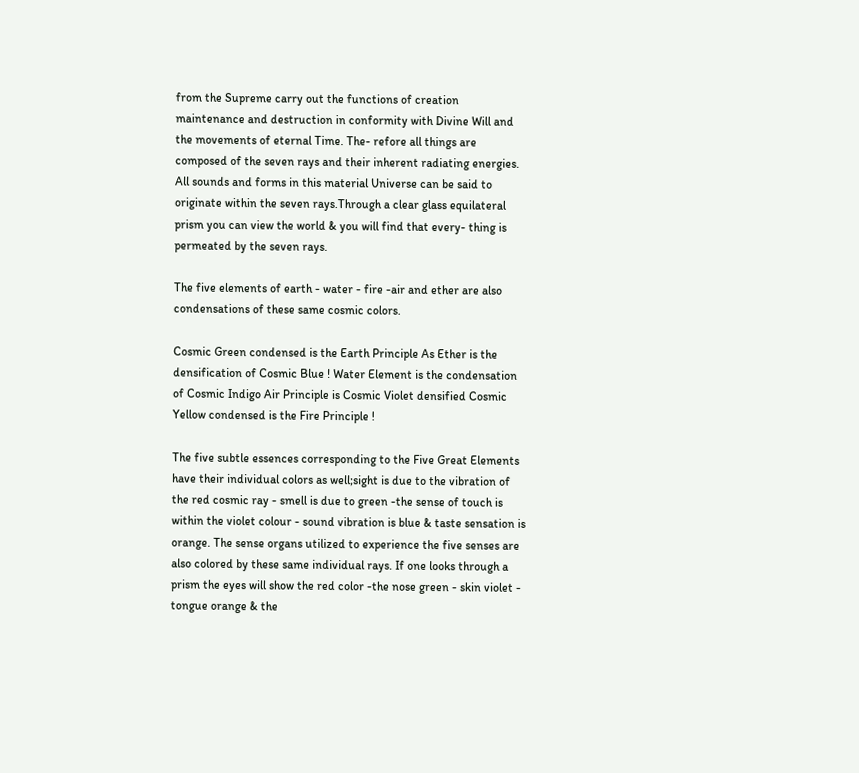from the Supreme carry out the functions of creation maintenance and destruction in conformity with Divine Will and the movements of eternal Time. The- refore all things are composed of the seven rays and their inherent radiating energies. All sounds and forms in this material Universe can be said to originate within the seven rays.Through a clear glass equilateral prism you can view the world & you will find that every- thing is permeated by the seven rays.

The five elements of earth - water - fire -air and ether are also condensations of these same cosmic colors.

Cosmic Green condensed is the Earth Principle As Ether is the densification of Cosmic Blue ! Water Element is the condensation of Cosmic Indigo Air Principle is Cosmic Violet densified Cosmic Yellow condensed is the Fire Principle !

The five subtle essences corresponding to the Five Great Elements have their individual colors as well;sight is due to the vibration of the red cosmic ray - smell is due to green -the sense of touch is within the violet colour - sound vibration is blue & taste sensation is orange. The sense organs utilized to experience the five senses are also colored by these same individual rays. If one looks through a prism the eyes will show the red color -the nose green - skin violet - tongue orange & the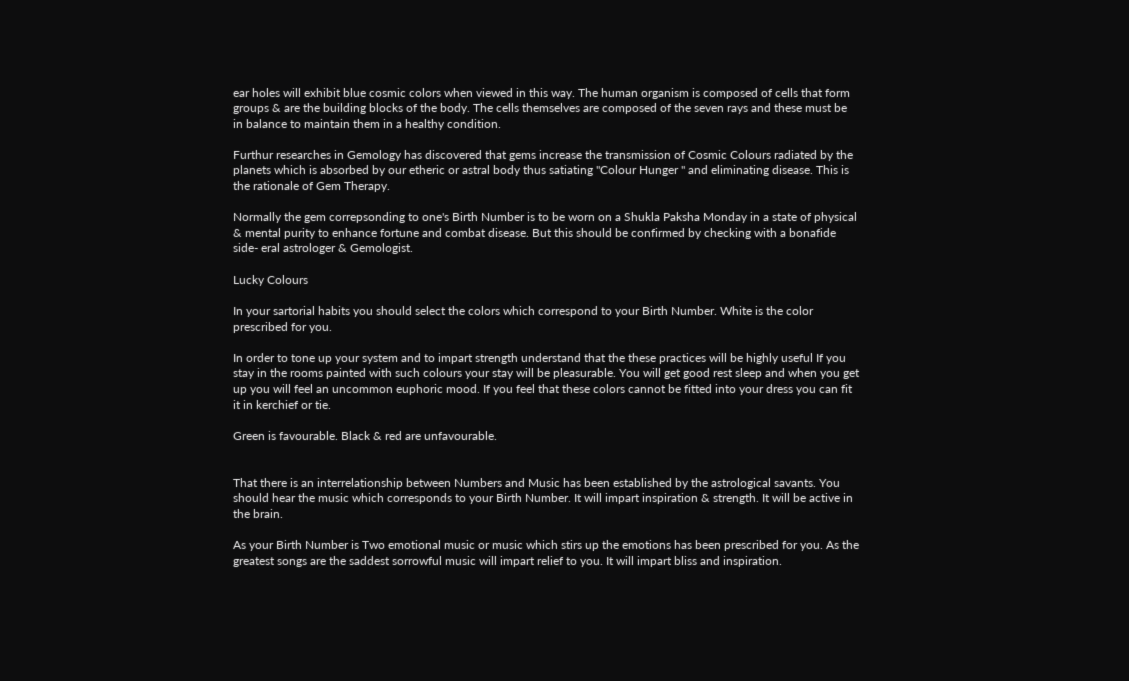ear holes will exhibit blue cosmic colors when viewed in this way. The human organism is composed of cells that form groups & are the building blocks of the body. The cells themselves are composed of the seven rays and these must be in balance to maintain them in a healthy condition.

Furthur researches in Gemology has discovered that gems increase the transmission of Cosmic Colours radiated by the planets which is absorbed by our etheric or astral body thus satiating "Colour Hunger " and eliminating disease. This is the rationale of Gem Therapy.

Normally the gem correpsonding to one's Birth Number is to be worn on a Shukla Paksha Monday in a state of physical & mental purity to enhance fortune and combat disease. But this should be confirmed by checking with a bonafide side- eral astrologer & Gemologist.

Lucky Colours

In your sartorial habits you should select the colors which correspond to your Birth Number. White is the color prescribed for you.

In order to tone up your system and to impart strength understand that the these practices will be highly useful If you stay in the rooms painted with such colours your stay will be pleasurable. You will get good rest sleep and when you get up you will feel an uncommon euphoric mood. If you feel that these colors cannot be fitted into your dress you can fit it in kerchief or tie.

Green is favourable. Black & red are unfavourable.


That there is an interrelationship between Numbers and Music has been established by the astrological savants. You should hear the music which corresponds to your Birth Number. It will impart inspiration & strength. It will be active in the brain.

As your Birth Number is Two emotional music or music which stirs up the emotions has been prescribed for you. As the greatest songs are the saddest sorrowful music will impart relief to you. It will impart bliss and inspiration.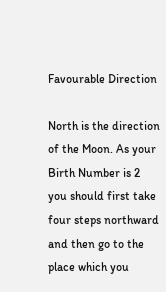Favourable Direction

North is the direction of the Moon. As your Birth Number is 2 you should first take four steps northward and then go to the place which you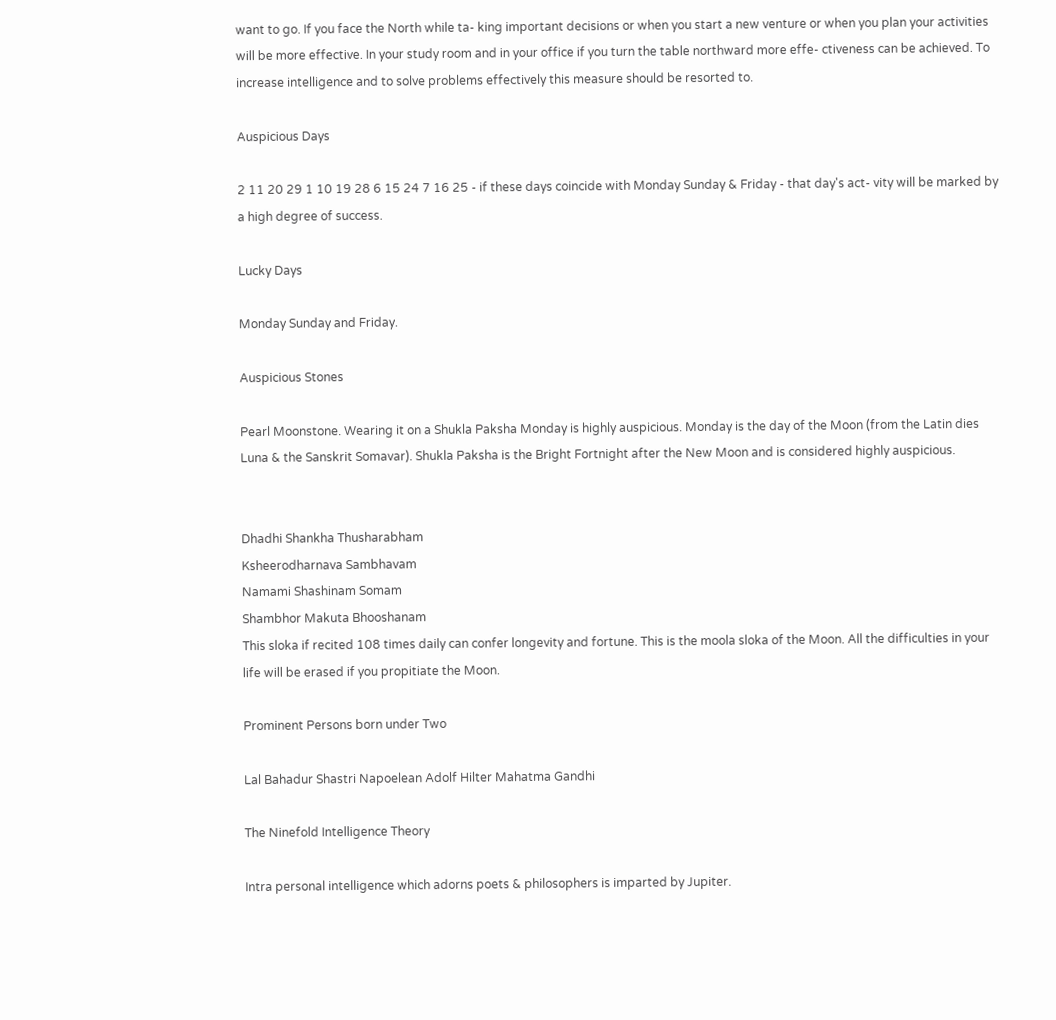want to go. If you face the North while ta- king important decisions or when you start a new venture or when you plan your activities will be more effective. In your study room and in your office if you turn the table northward more effe- ctiveness can be achieved. To increase intelligence and to solve problems effectively this measure should be resorted to.

Auspicious Days

2 11 20 29 1 10 19 28 6 15 24 7 16 25 - if these days coincide with Monday Sunday & Friday - that day's act- vity will be marked by a high degree of success.

Lucky Days

Monday Sunday and Friday.

Auspicious Stones

Pearl Moonstone. Wearing it on a Shukla Paksha Monday is highly auspicious. Monday is the day of the Moon (from the Latin dies Luna & the Sanskrit Somavar). Shukla Paksha is the Bright Fortnight after the New Moon and is considered highly auspicious.


Dhadhi Shankha Thusharabham
Ksheerodharnava Sambhavam
Namami Shashinam Somam
Shambhor Makuta Bhooshanam
This sloka if recited 108 times daily can confer longevity and fortune. This is the moola sloka of the Moon. All the difficulties in your life will be erased if you propitiate the Moon.

Prominent Persons born under Two

Lal Bahadur Shastri Napoelean Adolf Hilter Mahatma Gandhi

The Ninefold Intelligence Theory

Intra personal intelligence which adorns poets & philosophers is imparted by Jupiter.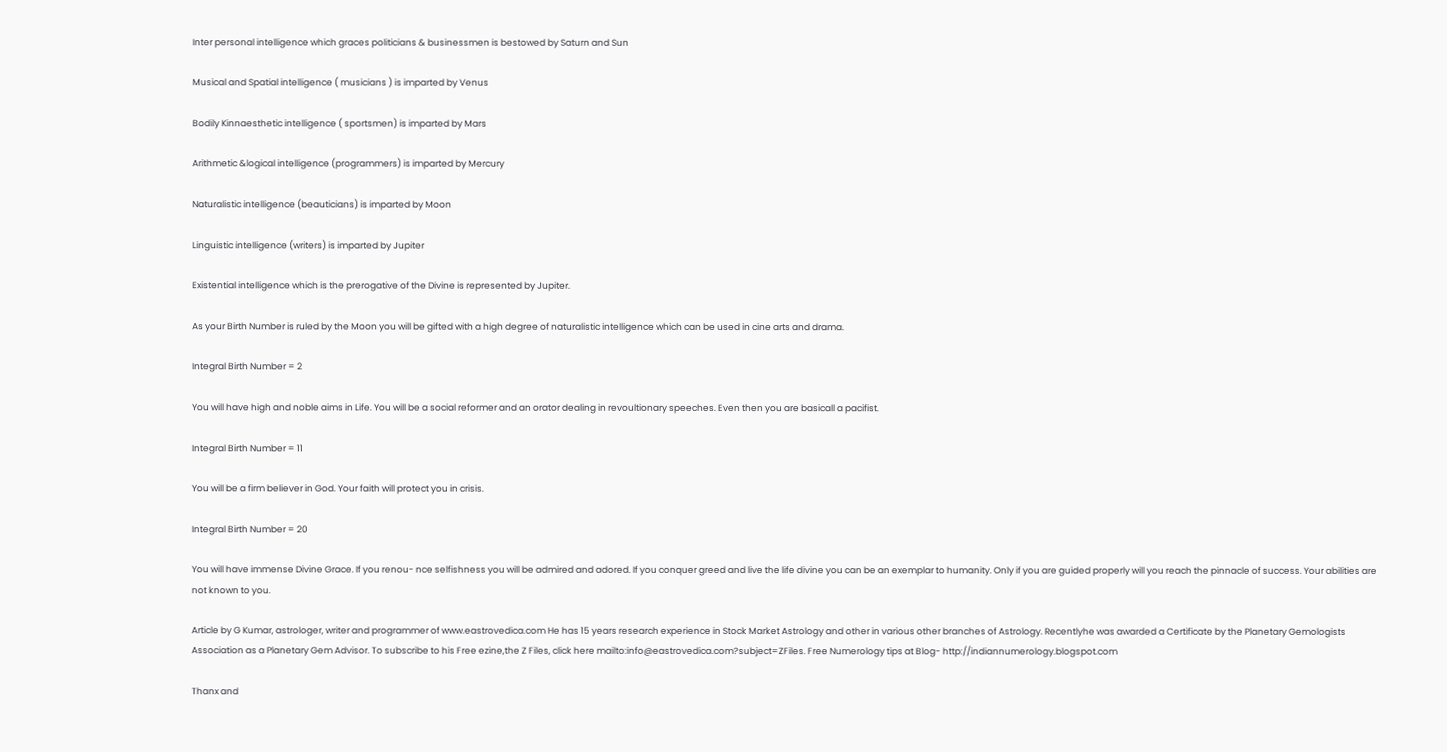Inter personal intelligence which graces politicians & businessmen is bestowed by Saturn and Sun

Musical and Spatial intelligence ( musicians ) is imparted by Venus

Bodily Kinnaesthetic intelligence ( sportsmen) is imparted by Mars

Arithmetic &logical intelligence (programmers) is imparted by Mercury

Naturalistic intelligence (beauticians) is imparted by Moon

Linguistic intelligence (writers) is imparted by Jupiter

Existential intelligence which is the prerogative of the Divine is represented by Jupiter.

As your Birth Number is ruled by the Moon you will be gifted with a high degree of naturalistic intelligence which can be used in cine arts and drama.

Integral Birth Number = 2

You will have high and noble aims in Life. You will be a social reformer and an orator dealing in revoultionary speeches. Even then you are basicall a pacifist.

Integral Birth Number = 11

You will be a firm believer in God. Your faith will protect you in crisis.

Integral Birth Number = 20

You will have immense Divine Grace. If you renou- nce selfishness you will be admired and adored. If you conquer greed and live the life divine you can be an exemplar to humanity. Only if you are guided properly will you reach the pinnacle of success. Your abilities are not known to you.

Article by G Kumar, astrologer, writer and programmer of www.eastrovedica.com He has 15 years research experience in Stock Market Astrology and other in various other branches of Astrology. Recentlyhe was awarded a Certificate by the Planetary Gemologists Association as a Planetary Gem Advisor. To subscribe to his Free ezine,the Z Files, click here mailto:info@eastrovedica.com?subject=ZFiles. Free Numerology tips at Blog- http://indiannumerology.blogspot.com

Thanx and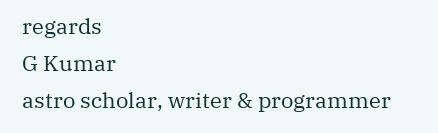regards
G Kumar
astro scholar, writer & programmer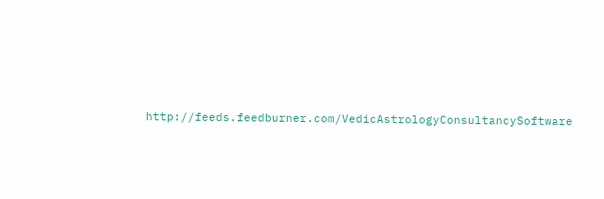http://feeds.feedburner.com/VedicAstrologyConsultancySoftware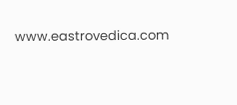www.eastrovedica.com